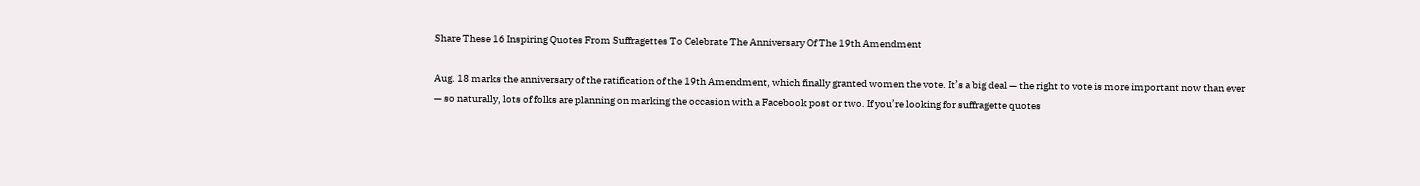Share These 16 Inspiring Quotes From Suffragettes To Celebrate The Anniversary Of The 19th Amendment

Aug. 18 marks the anniversary of the ratification of the 19th Amendment, which finally granted women the vote. It’s a big deal — the right to vote is more important now than ever — so naturally, lots of folks are planning on marking the occasion with a Facebook post or two. If you’re looking for suffragette quotes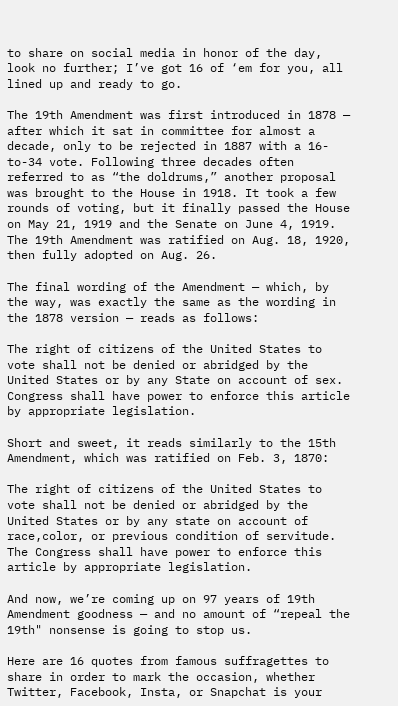to share on social media in honor of the day, look no further; I’ve got 16 of ‘em for you, all lined up and ready to go.

The 19th Amendment was first introduced in 1878 — after which it sat in committee for almost a decade, only to be rejected in 1887 with a 16-to-34 vote. Following three decades often referred to as “the doldrums,” another proposal was brought to the House in 1918. It took a few rounds of voting, but it finally passed the House on May 21, 1919 and the Senate on June 4, 1919. The 19th Amendment was ratified on Aug. 18, 1920, then fully adopted on Aug. 26.

The final wording of the Amendment — which, by the way, was exactly the same as the wording in the 1878 version — reads as follows:

The right of citizens of the United States to vote shall not be denied or abridged by the United States or by any State on account of sex.
Congress shall have power to enforce this article by appropriate legislation.

Short and sweet, it reads similarly to the 15th Amendment, which was ratified on Feb. 3, 1870:

The right of citizens of the United States to vote shall not be denied or abridged by the United States or by any state on account of race,color, or previous condition of servitude.
The Congress shall have power to enforce this article by appropriate legislation.

And now, we’re coming up on 97 years of 19th Amendment goodness — and no amount of “repeal the 19th" nonsense is going to stop us.

Here are 16 quotes from famous suffragettes to share in order to mark the occasion, whether Twitter, Facebook, Insta, or Snapchat is your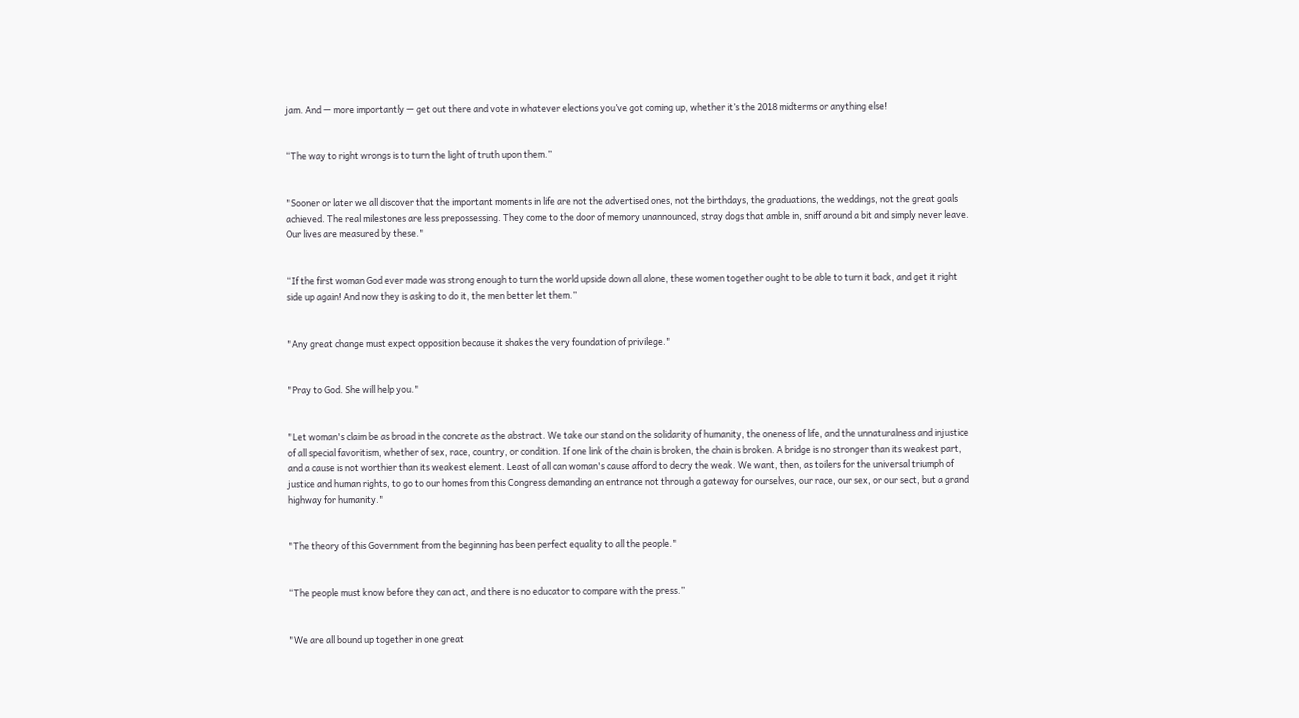jam. And — more importantly — get out there and vote in whatever elections you’ve got coming up, whether it’s the 2018 midterms or anything else!


“The way to right wrongs is to turn the light of truth upon them.”


"Sooner or later we all discover that the important moments in life are not the advertised ones, not the birthdays, the graduations, the weddings, not the great goals achieved. The real milestones are less prepossessing. They come to the door of memory unannounced, stray dogs that amble in, sniff around a bit and simply never leave. Our lives are measured by these."


“If the first woman God ever made was strong enough to turn the world upside down all alone, these women together ought to be able to turn it back, and get it right side up again! And now they is asking to do it, the men better let them.”


"Any great change must expect opposition because it shakes the very foundation of privilege."


"Pray to God. She will help you."


"Let woman's claim be as broad in the concrete as the abstract. We take our stand on the solidarity of humanity, the oneness of life, and the unnaturalness and injustice of all special favoritism, whether of sex, race, country, or condition. If one link of the chain is broken, the chain is broken. A bridge is no stronger than its weakest part, and a cause is not worthier than its weakest element. Least of all can woman's cause afford to decry the weak. We want, then, as toilers for the universal triumph of justice and human rights, to go to our homes from this Congress demanding an entrance not through a gateway for ourselves, our race, our sex, or our sect, but a grand highway for humanity."


"The theory of this Government from the beginning has been perfect equality to all the people."


“The people must know before they can act, and there is no educator to compare with the press.”


"We are all bound up together in one great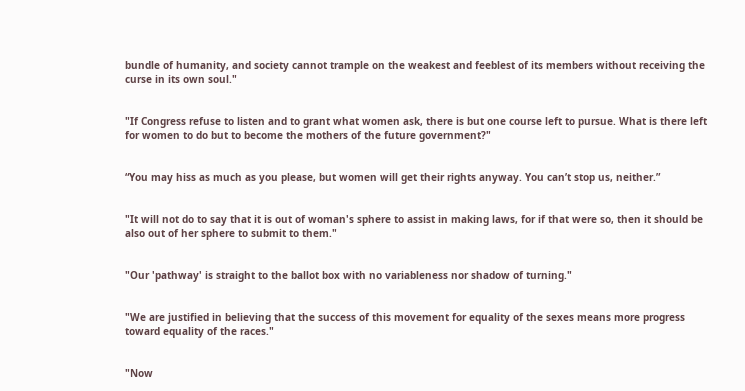bundle of humanity, and society cannot trample on the weakest and feeblest of its members without receiving the curse in its own soul."


"If Congress refuse to listen and to grant what women ask, there is but one course left to pursue. What is there left for women to do but to become the mothers of the future government?"


“You may hiss as much as you please, but women will get their rights anyway. You can’t stop us, neither.”


"It will not do to say that it is out of woman's sphere to assist in making laws, for if that were so, then it should be also out of her sphere to submit to them."


"Our 'pathway' is straight to the ballot box with no variableness nor shadow of turning."


"We are justified in believing that the success of this movement for equality of the sexes means more progress toward equality of the races."


"Now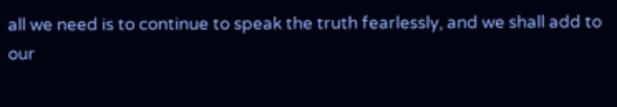all we need is to continue to speak the truth fearlessly, and we shall add to our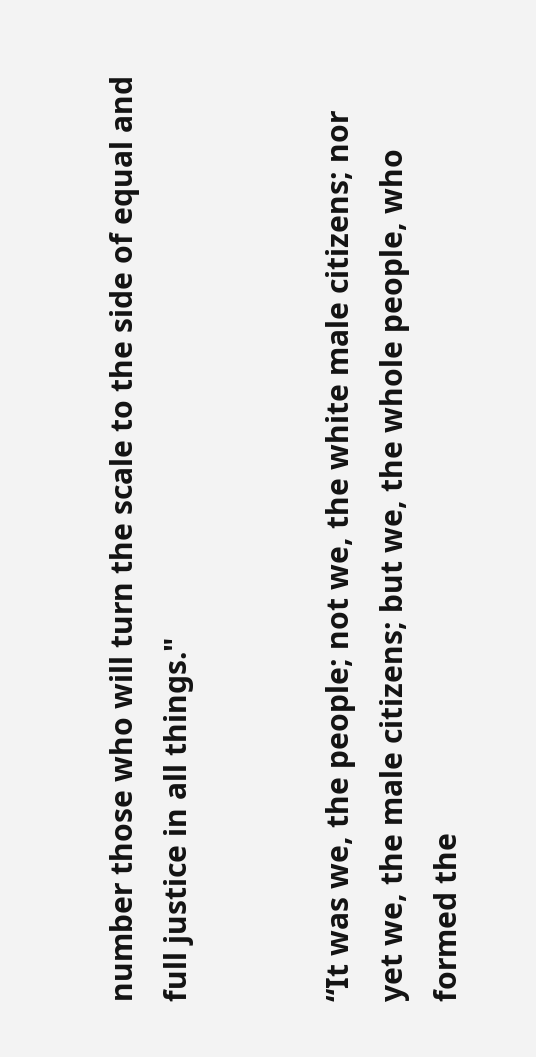number those who will turn the scale to the side of equal and full justice in all things."


“It was we, the people; not we, the white male citizens; nor yet we, the male citizens; but we, the whole people, who formed the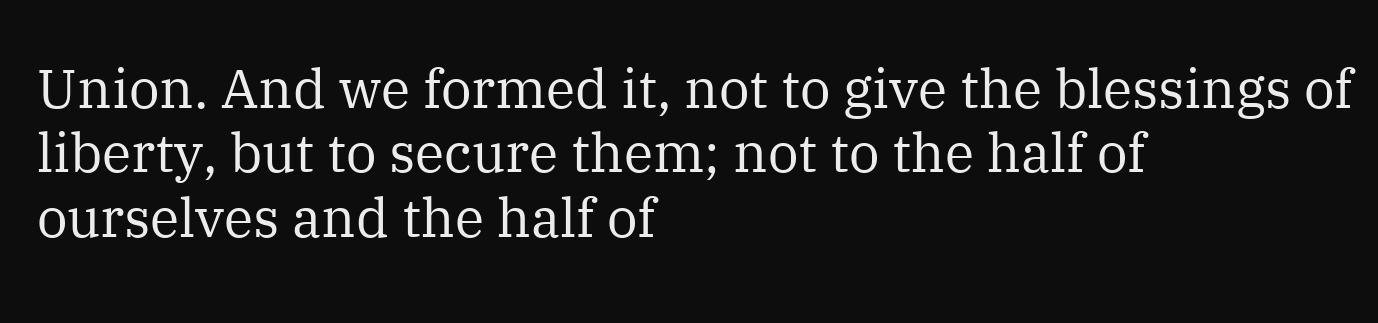Union. And we formed it, not to give the blessings of liberty, but to secure them; not to the half of ourselves and the half of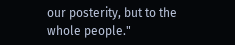our posterity, but to the whole people."